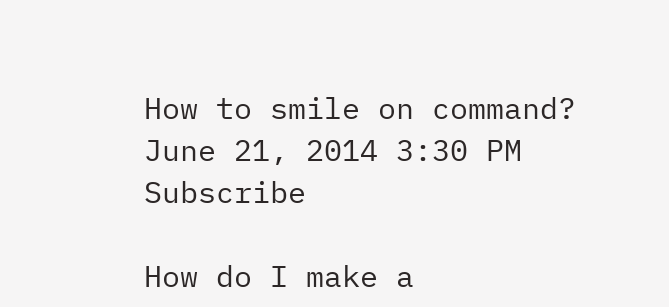How to smile on command?
June 21, 2014 3:30 PM   Subscribe

How do I make a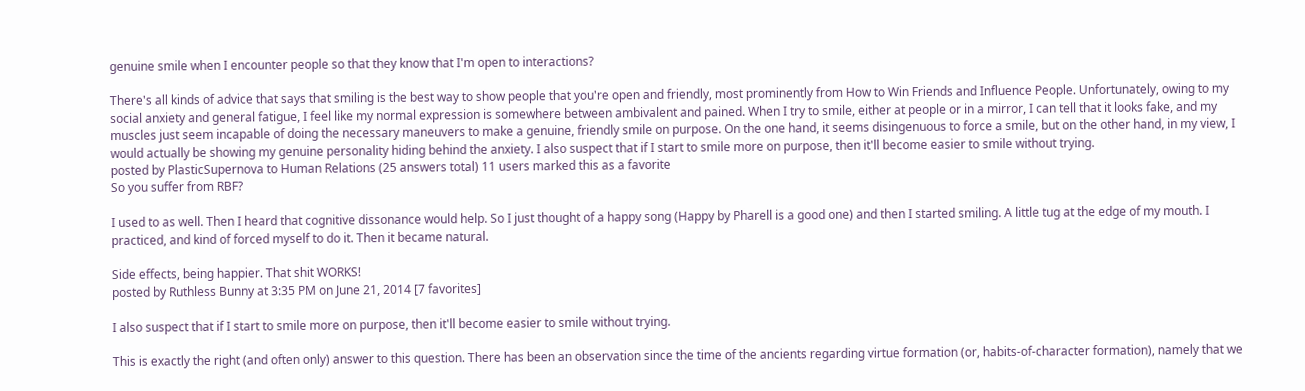genuine smile when I encounter people so that they know that I'm open to interactions?

There's all kinds of advice that says that smiling is the best way to show people that you're open and friendly, most prominently from How to Win Friends and Influence People. Unfortunately, owing to my social anxiety and general fatigue, I feel like my normal expression is somewhere between ambivalent and pained. When I try to smile, either at people or in a mirror, I can tell that it looks fake, and my muscles just seem incapable of doing the necessary maneuvers to make a genuine, friendly smile on purpose. On the one hand, it seems disingenuous to force a smile, but on the other hand, in my view, I would actually be showing my genuine personality hiding behind the anxiety. I also suspect that if I start to smile more on purpose, then it'll become easier to smile without trying.
posted by PlasticSupernova to Human Relations (25 answers total) 11 users marked this as a favorite
So you suffer from RBF?

I used to as well. Then I heard that cognitive dissonance would help. So I just thought of a happy song (Happy by Pharell is a good one) and then I started smiling. A little tug at the edge of my mouth. I practiced, and kind of forced myself to do it. Then it became natural.

Side effects, being happier. That shit WORKS!
posted by Ruthless Bunny at 3:35 PM on June 21, 2014 [7 favorites]

I also suspect that if I start to smile more on purpose, then it'll become easier to smile without trying.

This is exactly the right (and often only) answer to this question. There has been an observation since the time of the ancients regarding virtue formation (or, habits-of-character formation), namely that we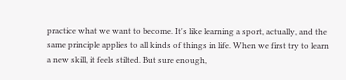practice what we want to become. It's like learning a sport, actually, and the same principle applies to all kinds of things in life. When we first try to learn a new skill, it feels stilted. But sure enough,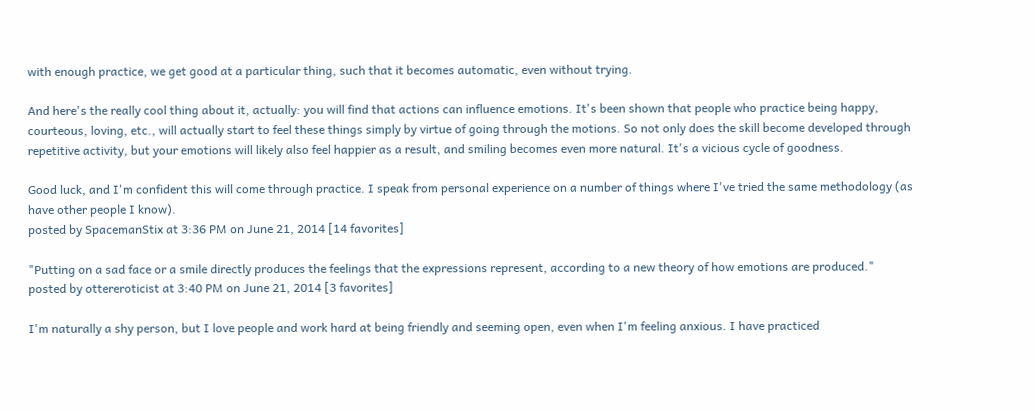with enough practice, we get good at a particular thing, such that it becomes automatic, even without trying.

And here's the really cool thing about it, actually: you will find that actions can influence emotions. It's been shown that people who practice being happy, courteous, loving, etc., will actually start to feel these things simply by virtue of going through the motions. So not only does the skill become developed through repetitive activity, but your emotions will likely also feel happier as a result, and smiling becomes even more natural. It's a vicious cycle of goodness.

Good luck, and I'm confident this will come through practice. I speak from personal experience on a number of things where I've tried the same methodology (as have other people I know).
posted by SpacemanStix at 3:36 PM on June 21, 2014 [14 favorites]

"Putting on a sad face or a smile directly produces the feelings that the expressions represent, according to a new theory of how emotions are produced."
posted by ottereroticist at 3:40 PM on June 21, 2014 [3 favorites]

I'm naturally a shy person, but I love people and work hard at being friendly and seeming open, even when I'm feeling anxious. I have practiced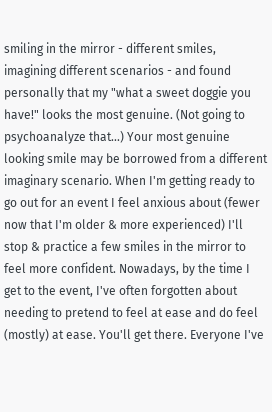smiling in the mirror - different smiles, imagining different scenarios - and found personally that my "what a sweet doggie you have!" looks the most genuine. (Not going to psychoanalyze that...) Your most genuine looking smile may be borrowed from a different imaginary scenario. When I'm getting ready to go out for an event I feel anxious about (fewer now that I'm older & more experienced) I'll stop & practice a few smiles in the mirror to feel more confident. Nowadays, by the time I get to the event, I've often forgotten about needing to pretend to feel at ease and do feel (mostly) at ease. You'll get there. Everyone I've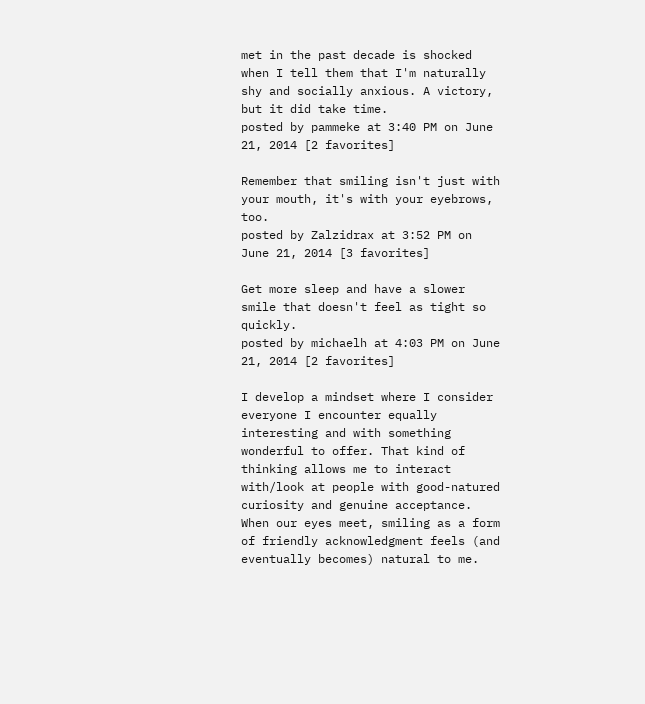met in the past decade is shocked when I tell them that I'm naturally shy and socially anxious. A victory, but it did take time.
posted by pammeke at 3:40 PM on June 21, 2014 [2 favorites]

Remember that smiling isn't just with your mouth, it's with your eyebrows, too.
posted by Zalzidrax at 3:52 PM on June 21, 2014 [3 favorites]

Get more sleep and have a slower smile that doesn't feel as tight so quickly.
posted by michaelh at 4:03 PM on June 21, 2014 [2 favorites]

I develop a mindset where I consider everyone I encounter equally interesting and with something wonderful to offer. That kind of thinking allows me to interact with/look at people with good-natured curiosity and genuine acceptance. When our eyes meet, smiling as a form of friendly acknowledgment feels (and eventually becomes) natural to me.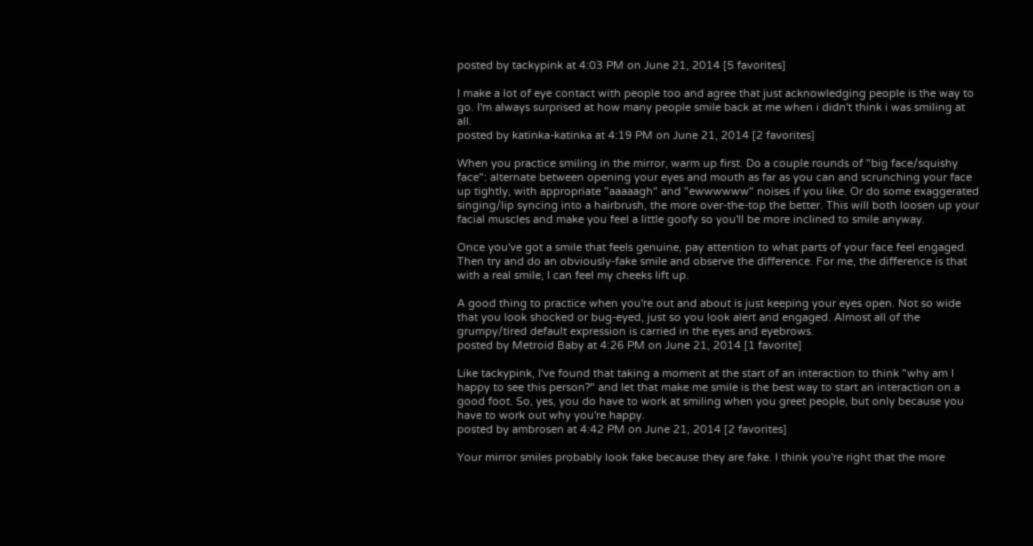posted by tackypink at 4:03 PM on June 21, 2014 [5 favorites]

I make a lot of eye contact with people too and agree that just acknowledging people is the way to go. I'm always surprised at how many people smile back at me when i didn't think i was smiling at all.
posted by katinka-katinka at 4:19 PM on June 21, 2014 [2 favorites]

When you practice smiling in the mirror, warm up first. Do a couple rounds of "big face/squishy face": alternate between opening your eyes and mouth as far as you can and scrunching your face up tightly, with appropriate "aaaaagh" and "ewwwwww" noises if you like. Or do some exaggerated singing/lip syncing into a hairbrush, the more over-the-top the better. This will both loosen up your facial muscles and make you feel a little goofy so you'll be more inclined to smile anyway.

Once you've got a smile that feels genuine, pay attention to what parts of your face feel engaged. Then try and do an obviously-fake smile and observe the difference. For me, the difference is that with a real smile, I can feel my cheeks lift up.

A good thing to practice when you're out and about is just keeping your eyes open. Not so wide that you look shocked or bug-eyed, just so you look alert and engaged. Almost all of the grumpy/tired default expression is carried in the eyes and eyebrows.
posted by Metroid Baby at 4:26 PM on June 21, 2014 [1 favorite]

Like tackypink, I've found that taking a moment at the start of an interaction to think "why am I happy to see this person?" and let that make me smile is the best way to start an interaction on a good foot. So, yes, you do have to work at smiling when you greet people, but only because you have to work out why you're happy.
posted by ambrosen at 4:42 PM on June 21, 2014 [2 favorites]

Your mirror smiles probably look fake because they are fake. I think you're right that the more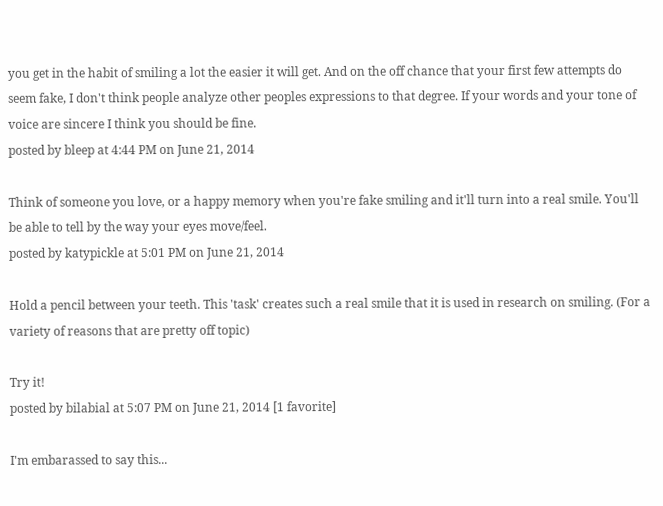you get in the habit of smiling a lot the easier it will get. And on the off chance that your first few attempts do seem fake, I don't think people analyze other peoples expressions to that degree. If your words and your tone of voice are sincere I think you should be fine.
posted by bleep at 4:44 PM on June 21, 2014

Think of someone you love, or a happy memory when you're fake smiling and it'll turn into a real smile. You'll be able to tell by the way your eyes move/feel.
posted by katypickle at 5:01 PM on June 21, 2014

Hold a pencil between your teeth. This 'task' creates such a real smile that it is used in research on smiling. (For a variety of reasons that are pretty off topic)

Try it!
posted by bilabial at 5:07 PM on June 21, 2014 [1 favorite]

I'm embarassed to say this...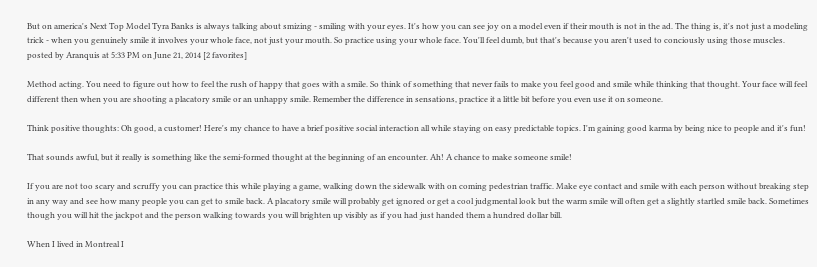But on america's Next Top Model Tyra Banks is always talking about smizing - smiling with your eyes. It's how you can see joy on a model even if their mouth is not in the ad. The thing is, it's not just a modeling trick - when you genuinely smile it involves your whole face, not just your mouth. So practice using your whole face. You'll feel dumb, but that's because you aren't used to conciously using those muscles.
posted by Aranquis at 5:33 PM on June 21, 2014 [2 favorites]

Method acting. You need to figure out how to feel the rush of happy that goes with a smile. So think of something that never fails to make you feel good and smile while thinking that thought. Your face will feel different then when you are shooting a placatory smile or an unhappy smile. Remember the difference in sensations, practice it a little bit before you even use it on someone.

Think positive thoughts: Oh good, a customer! Here's my chance to have a brief positive social interaction all while staying on easy predictable topics. I'm gaining good karma by being nice to people and it's fun!

That sounds awful, but it really is something like the semi-formed thought at the beginning of an encounter. Ah! A chance to make someone smile!

If you are not too scary and scruffy you can practice this while playing a game, walking down the sidewalk with on coming pedestrian traffic. Make eye contact and smile with each person without breaking step in any way and see how many people you can get to smile back. A placatory smile will probably get ignored or get a cool judgmental look but the warm smile will often get a slightly startled smile back. Sometimes though you will hit the jackpot and the person walking towards you will brighten up visibly as if you had just handed them a hundred dollar bill.

When I lived in Montreal I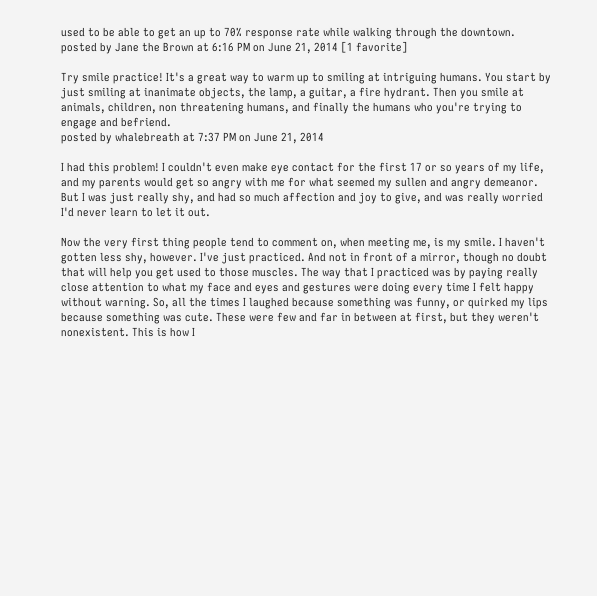used to be able to get an up to 70% response rate while walking through the downtown.
posted by Jane the Brown at 6:16 PM on June 21, 2014 [1 favorite]

Try smile practice! It's a great way to warm up to smiling at intriguing humans. You start by just smiling at inanimate objects, the lamp, a guitar, a fire hydrant. Then you smile at animals, children, non threatening humans, and finally the humans who you're trying to engage and befriend.
posted by whalebreath at 7:37 PM on June 21, 2014

I had this problem! I couldn't even make eye contact for the first 17 or so years of my life, and my parents would get so angry with me for what seemed my sullen and angry demeanor. But I was just really shy, and had so much affection and joy to give, and was really worried I'd never learn to let it out.

Now the very first thing people tend to comment on, when meeting me, is my smile. I haven't gotten less shy, however. I've just practiced. And not in front of a mirror, though no doubt that will help you get used to those muscles. The way that I practiced was by paying really close attention to what my face and eyes and gestures were doing every time I felt happy without warning. So, all the times I laughed because something was funny, or quirked my lips because something was cute. These were few and far in between at first, but they weren't nonexistent. This is how I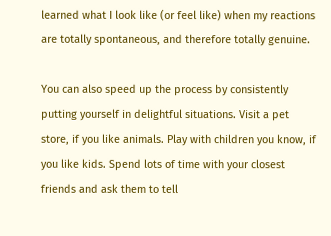learned what I look like (or feel like) when my reactions are totally spontaneous, and therefore totally genuine.

You can also speed up the process by consistently putting yourself in delightful situations. Visit a pet store, if you like animals. Play with children you know, if you like kids. Spend lots of time with your closest friends and ask them to tell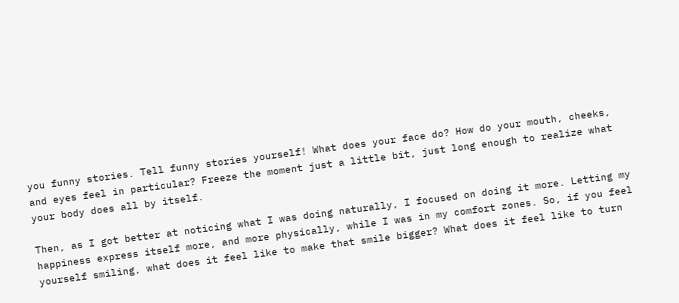you funny stories. Tell funny stories yourself! What does your face do? How do your mouth, cheeks, and eyes feel in particular? Freeze the moment just a little bit, just long enough to realize what your body does all by itself.

Then, as I got better at noticing what I was doing naturally, I focused on doing it more. Letting my happiness express itself more, and more physically, while I was in my comfort zones. So, if you feel yourself smiling, what does it feel like to make that smile bigger? What does it feel like to turn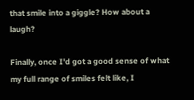that smile into a giggle? How about a laugh?

Finally, once I'd got a good sense of what my full range of smiles felt like, I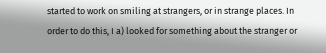started to work on smiling at strangers, or in strange places. In order to do this, I a) looked for something about the stranger or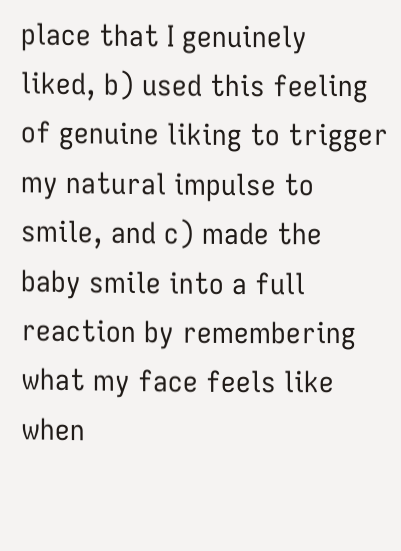place that I genuinely liked, b) used this feeling of genuine liking to trigger my natural impulse to smile, and c) made the baby smile into a full reaction by remembering what my face feels like when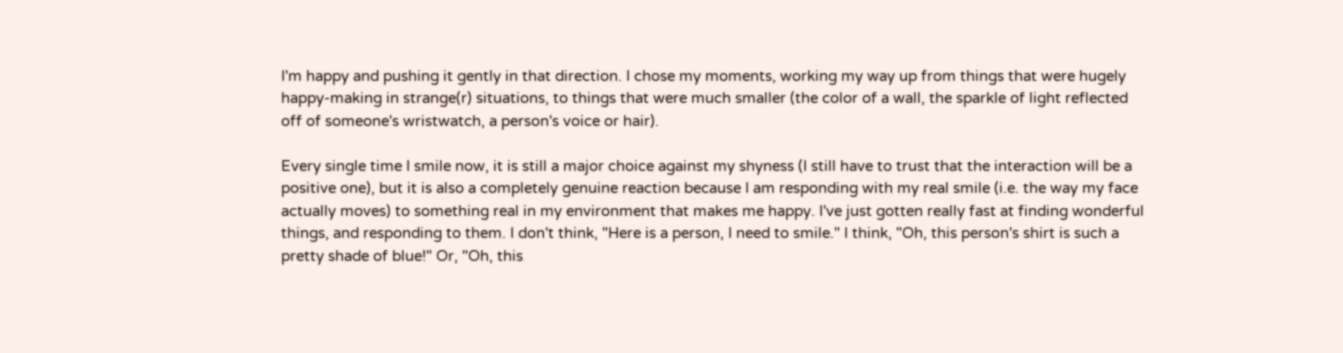I'm happy and pushing it gently in that direction. I chose my moments, working my way up from things that were hugely happy-making in strange(r) situations, to things that were much smaller (the color of a wall, the sparkle of light reflected off of someone's wristwatch, a person's voice or hair).

Every single time I smile now, it is still a major choice against my shyness (I still have to trust that the interaction will be a positive one), but it is also a completely genuine reaction because I am responding with my real smile (i.e. the way my face actually moves) to something real in my environment that makes me happy. I've just gotten really fast at finding wonderful things, and responding to them. I don't think, "Here is a person, I need to smile." I think, "Oh, this person's shirt is such a pretty shade of blue!" Or, "Oh, this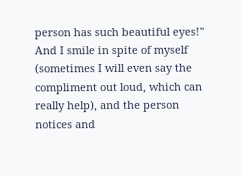person has such beautiful eyes!" And I smile in spite of myself (sometimes I will even say the compliment out loud, which can really help), and the person notices and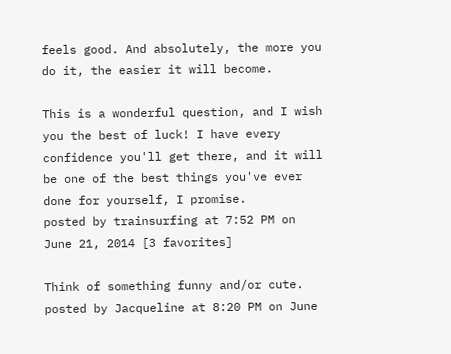feels good. And absolutely, the more you do it, the easier it will become.

This is a wonderful question, and I wish you the best of luck! I have every confidence you'll get there, and it will be one of the best things you've ever done for yourself, I promise.
posted by trainsurfing at 7:52 PM on June 21, 2014 [3 favorites]

Think of something funny and/or cute.
posted by Jacqueline at 8:20 PM on June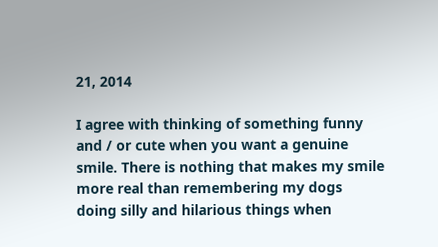21, 2014

I agree with thinking of something funny and / or cute when you want a genuine smile. There is nothing that makes my smile more real than remembering my dogs doing silly and hilarious things when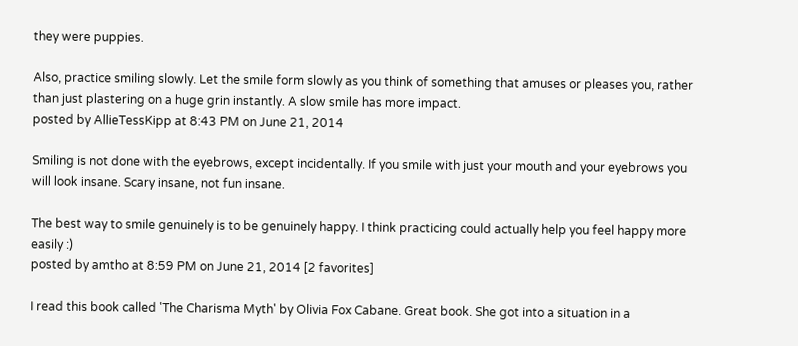they were puppies.

Also, practice smiling slowly. Let the smile form slowly as you think of something that amuses or pleases you, rather than just plastering on a huge grin instantly. A slow smile has more impact.
posted by AllieTessKipp at 8:43 PM on June 21, 2014

Smiling is not done with the eyebrows, except incidentally. If you smile with just your mouth and your eyebrows you will look insane. Scary insane, not fun insane.

The best way to smile genuinely is to be genuinely happy. I think practicing could actually help you feel happy more easily :)
posted by amtho at 8:59 PM on June 21, 2014 [2 favorites]

I read this book called 'The Charisma Myth' by Olivia Fox Cabane. Great book. She got into a situation in a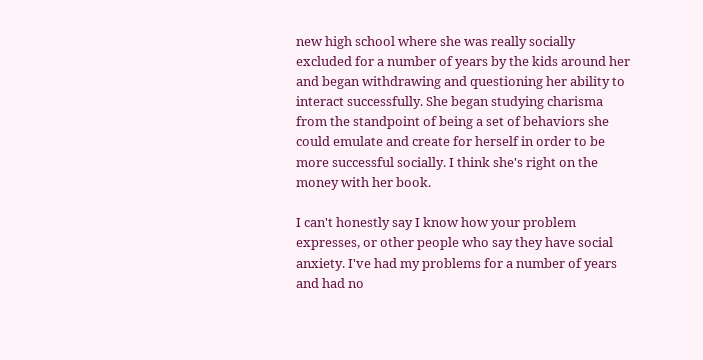new high school where she was really socially excluded for a number of years by the kids around her and began withdrawing and questioning her ability to interact successfully. She began studying charisma from the standpoint of being a set of behaviors she could emulate and create for herself in order to be more successful socially. I think she's right on the money with her book.

I can't honestly say I know how your problem expresses, or other people who say they have social anxiety. I've had my problems for a number of years and had no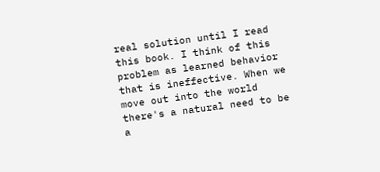real solution until I read this book. I think of this problem as learned behavior that is ineffective. When we move out into the world there's a natural need to be a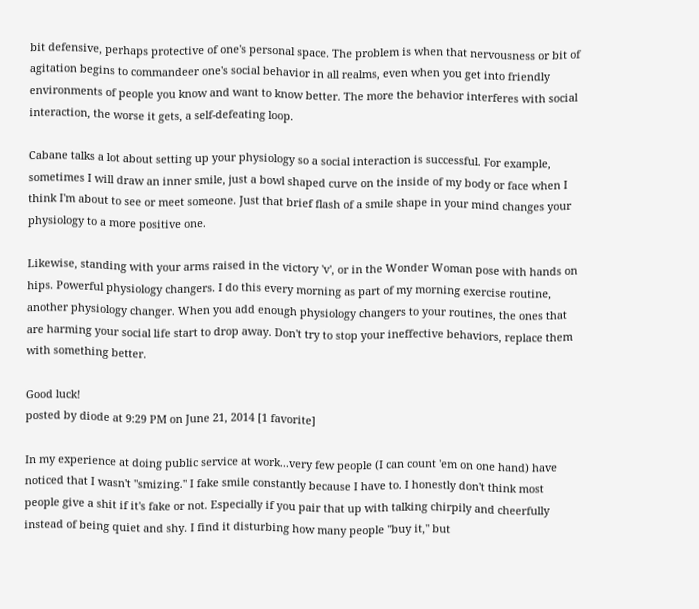bit defensive, perhaps protective of one's personal space. The problem is when that nervousness or bit of agitation begins to commandeer one's social behavior in all realms, even when you get into friendly environments of people you know and want to know better. The more the behavior interferes with social interaction, the worse it gets, a self-defeating loop.

Cabane talks a lot about setting up your physiology so a social interaction is successful. For example, sometimes I will draw an inner smile, just a bowl shaped curve on the inside of my body or face when I think I'm about to see or meet someone. Just that brief flash of a smile shape in your mind changes your physiology to a more positive one.

Likewise, standing with your arms raised in the victory 'v', or in the Wonder Woman pose with hands on hips. Powerful physiology changers. I do this every morning as part of my morning exercise routine, another physiology changer. When you add enough physiology changers to your routines, the ones that are harming your social life start to drop away. Don't try to stop your ineffective behaviors, replace them with something better.

Good luck!
posted by diode at 9:29 PM on June 21, 2014 [1 favorite]

In my experience at doing public service at work...very few people (I can count 'em on one hand) have noticed that I wasn't "smizing." I fake smile constantly because I have to. I honestly don't think most people give a shit if it's fake or not. Especially if you pair that up with talking chirpily and cheerfully instead of being quiet and shy. I find it disturbing how many people "buy it," but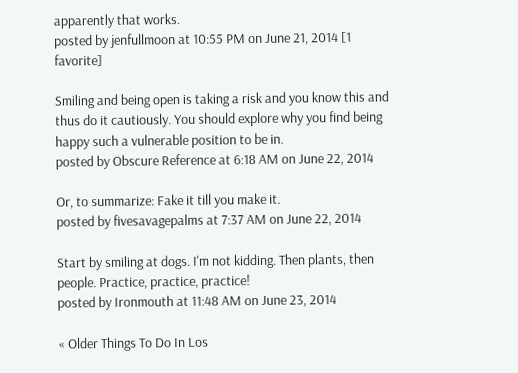apparently that works.
posted by jenfullmoon at 10:55 PM on June 21, 2014 [1 favorite]

Smiling and being open is taking a risk and you know this and thus do it cautiously. You should explore why you find being happy such a vulnerable position to be in.
posted by Obscure Reference at 6:18 AM on June 22, 2014

Or, to summarize: Fake it till you make it.
posted by fivesavagepalms at 7:37 AM on June 22, 2014

Start by smiling at dogs. I'm not kidding. Then plants, then people. Practice, practice, practice!
posted by Ironmouth at 11:48 AM on June 23, 2014

« Older Things To Do In Los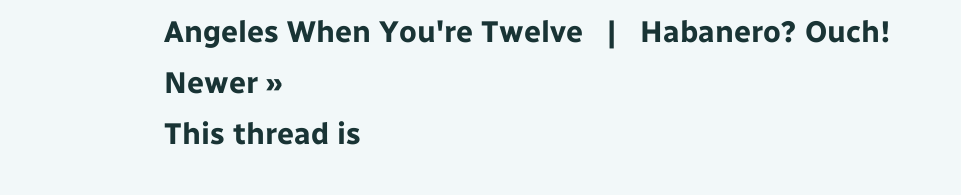Angeles When You're Twelve   |   Habanero? Ouch! Newer »
This thread is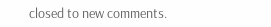closed to new comments.